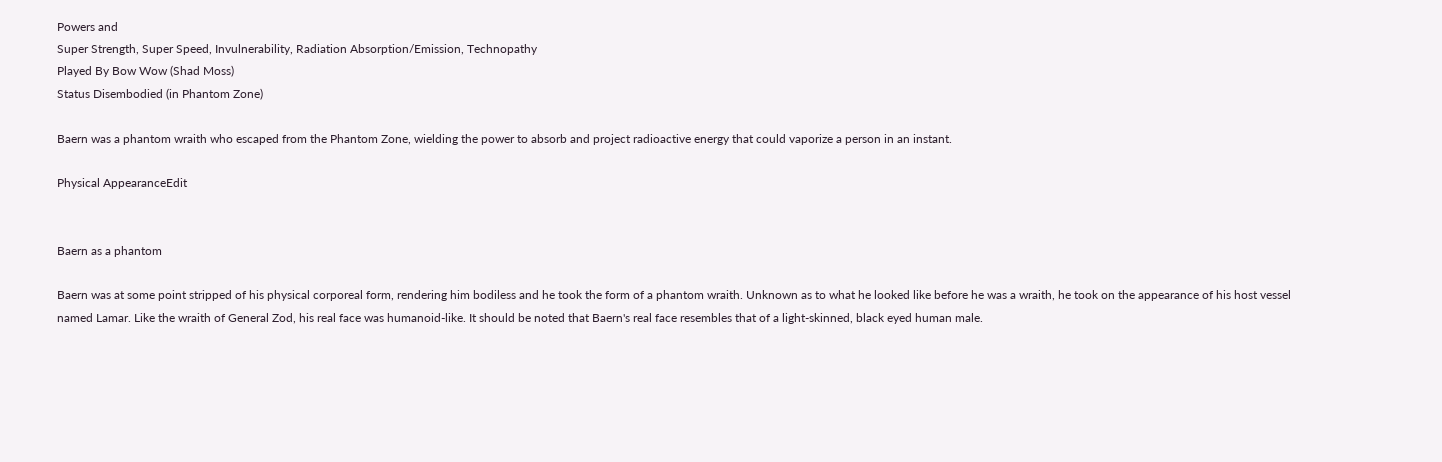Powers and
Super Strength, Super Speed, Invulnerability, Radiation Absorption/Emission, Technopathy
Played By Bow Wow (Shad Moss)
Status Disembodied (in Phantom Zone)

Baern was a phantom wraith who escaped from the Phantom Zone, wielding the power to absorb and project radioactive energy that could vaporize a person in an instant.

Physical AppearanceEdit


Baern as a phantom

Baern was at some point stripped of his physical corporeal form, rendering him bodiless and he took the form of a phantom wraith. Unknown as to what he looked like before he was a wraith, he took on the appearance of his host vessel named Lamar. Like the wraith of General Zod, his real face was humanoid-like. It should be noted that Baern's real face resembles that of a light-skinned, black eyed human male.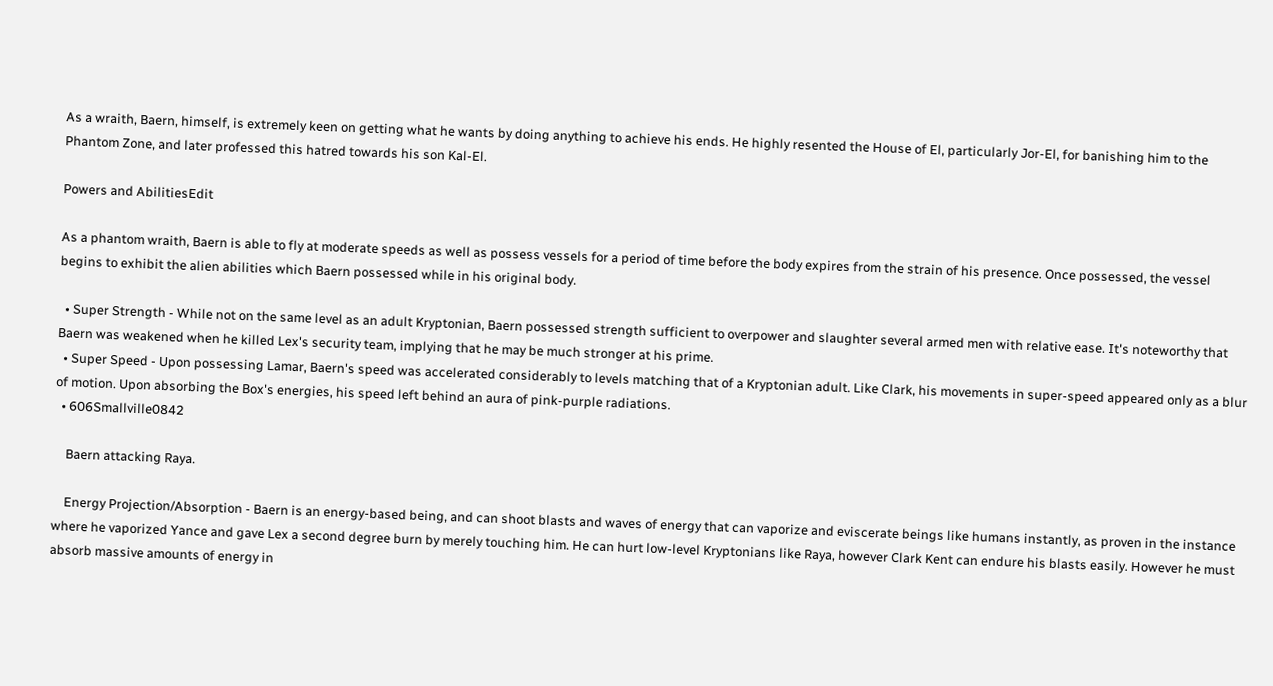As a wraith, Baern, himself, is extremely keen on getting what he wants by doing anything to achieve his ends. He highly resented the House of El, particularly Jor-El, for banishing him to the Phantom Zone, and later professed this hatred towards his son Kal-El.

Powers and AbilitiesEdit

As a phantom wraith, Baern is able to fly at moderate speeds as well as possess vessels for a period of time before the body expires from the strain of his presence. Once possessed, the vessel begins to exhibit the alien abilities which Baern possessed while in his original body.

  • Super Strength - While not on the same level as an adult Kryptonian, Baern possessed strength sufficient to overpower and slaughter several armed men with relative ease. It's noteworthy that Baern was weakened when he killed Lex's security team, implying that he may be much stronger at his prime.
  • Super Speed - Upon possessing Lamar, Baern's speed was accelerated considerably to levels matching that of a Kryptonian adult. Like Clark, his movements in super-speed appeared only as a blur of motion. Upon absorbing the Box's energies, his speed left behind an aura of pink-purple radiations.
  • 606Smallville0842

    Baern attacking Raya.

    Energy Projection/Absorption - Baern is an energy-based being, and can shoot blasts and waves of energy that can vaporize and eviscerate beings like humans instantly, as proven in the instance where he vaporized Yance and gave Lex a second degree burn by merely touching him. He can hurt low-level Kryptonians like Raya, however Clark Kent can endure his blasts easily. However he must absorb massive amounts of energy in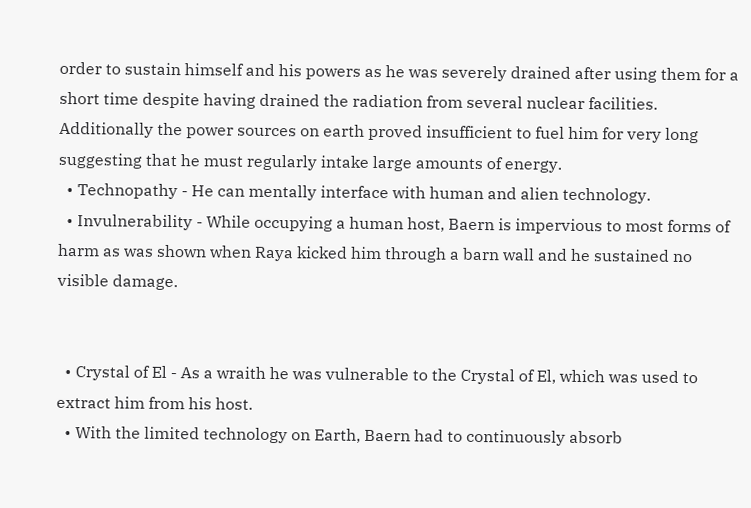order to sustain himself and his powers as he was severely drained after using them for a short time despite having drained the radiation from several nuclear facilities. Additionally the power sources on earth proved insufficient to fuel him for very long suggesting that he must regularly intake large amounts of energy.
  • Technopathy - He can mentally interface with human and alien technology.
  • Invulnerability - While occupying a human host, Baern is impervious to most forms of harm as was shown when Raya kicked him through a barn wall and he sustained no visible damage.


  • Crystal of El - As a wraith he was vulnerable to the Crystal of El, which was used to extract him from his host.
  • With the limited technology on Earth, Baern had to continuously absorb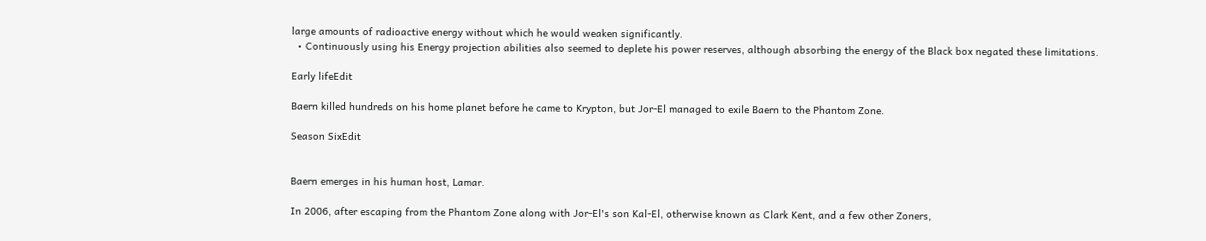large amounts of radioactive energy without which he would weaken significantly.
  • Continuously using his Energy projection abilities also seemed to deplete his power reserves, although absorbing the energy of the Black box negated these limitations.

Early lifeEdit

Baern killed hundreds on his home planet before he came to Krypton, but Jor-El managed to exile Baern to the Phantom Zone.

Season SixEdit


Baern emerges in his human host, Lamar.

In 2006, after escaping from the Phantom Zone along with Jor-El's son Kal-El, otherwise known as Clark Kent, and a few other Zoners,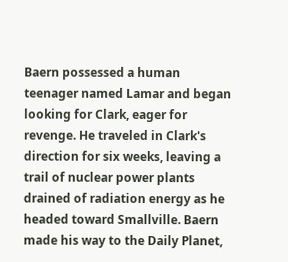Baern possessed a human teenager named Lamar and began looking for Clark, eager for revenge. He traveled in Clark's direction for six weeks, leaving a trail of nuclear power plants drained of radiation energy as he headed toward Smallville. Baern made his way to the Daily Planet,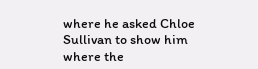where he asked Chloe Sullivan to show him where the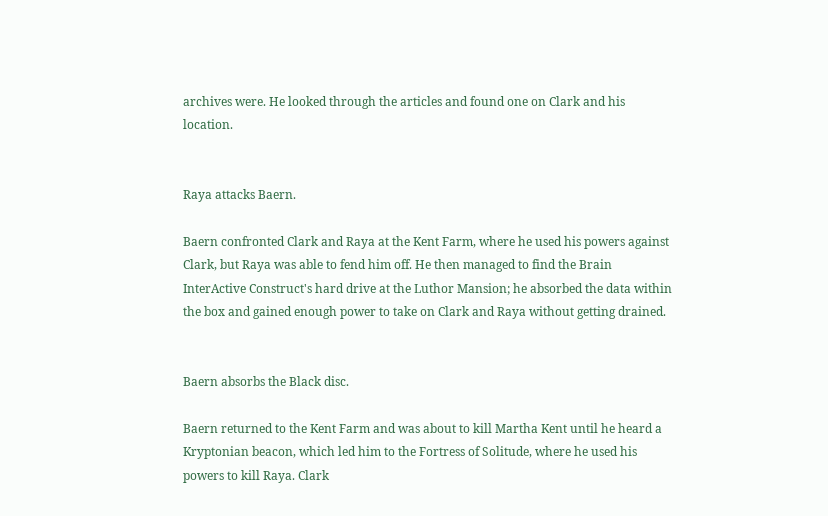archives were. He looked through the articles and found one on Clark and his location.


Raya attacks Baern.

Baern confronted Clark and Raya at the Kent Farm, where he used his powers against Clark, but Raya was able to fend him off. He then managed to find the Brain InterActive Construct's hard drive at the Luthor Mansion; he absorbed the data within the box and gained enough power to take on Clark and Raya without getting drained.


Baern absorbs the Black disc.

Baern returned to the Kent Farm and was about to kill Martha Kent until he heard a Kryptonian beacon, which led him to the Fortress of Solitude, where he used his powers to kill Raya. Clark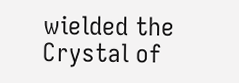wielded the Crystal of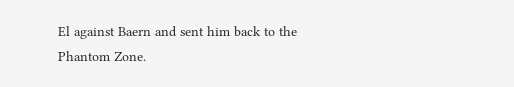El against Baern and sent him back to the Phantom Zone.